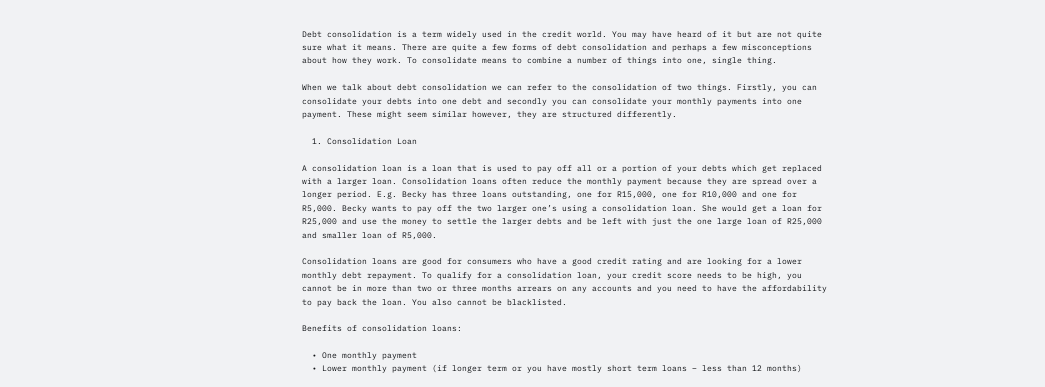Debt consolidation is a term widely used in the credit world. You may have heard of it but are not quite sure what it means. There are quite a few forms of debt consolidation and perhaps a few misconceptions about how they work. To consolidate means to combine a number of things into one, single thing.

When we talk about debt consolidation we can refer to the consolidation of two things. Firstly, you can consolidate your debts into one debt and secondly you can consolidate your monthly payments into one payment. These might seem similar however, they are structured differently.

  1. Consolidation Loan

A consolidation loan is a loan that is used to pay off all or a portion of your debts which get replaced with a larger loan. Consolidation loans often reduce the monthly payment because they are spread over a longer period. E.g. Becky has three loans outstanding, one for R15,000, one for R10,000 and one for R5,000. Becky wants to pay off the two larger one’s using a consolidation loan. She would get a loan for R25,000 and use the money to settle the larger debts and be left with just the one large loan of R25,000 and smaller loan of R5,000.

Consolidation loans are good for consumers who have a good credit rating and are looking for a lower monthly debt repayment. To qualify for a consolidation loan, your credit score needs to be high, you cannot be in more than two or three months arrears on any accounts and you need to have the affordability to pay back the loan. You also cannot be blacklisted.

Benefits of consolidation loans:

  • One monthly payment
  • Lower monthly payment (if longer term or you have mostly short term loans – less than 12 months)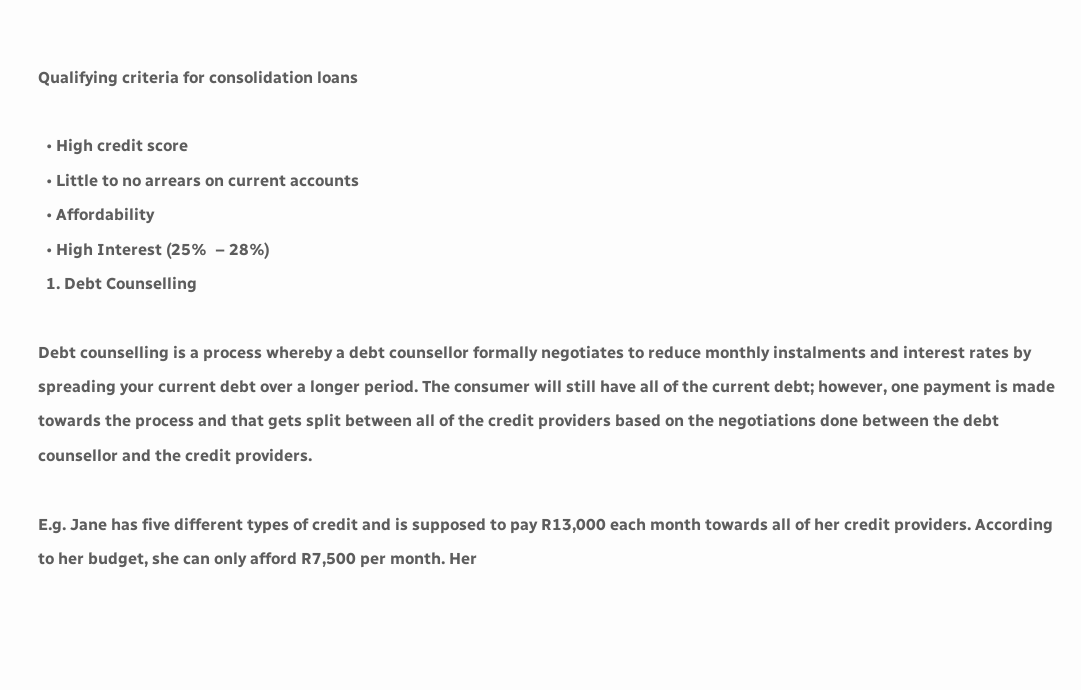Qualifying criteria for consolidation loans

  • High credit score
  • Little to no arrears on current accounts
  • Affordability
  • High Interest (25%  – 28%)
  1. Debt Counselling

Debt counselling is a process whereby a debt counsellor formally negotiates to reduce monthly instalments and interest rates by spreading your current debt over a longer period. The consumer will still have all of the current debt; however, one payment is made towards the process and that gets split between all of the credit providers based on the negotiations done between the debt counsellor and the credit providers.

E.g. Jane has five different types of credit and is supposed to pay R13,000 each month towards all of her credit providers. According to her budget, she can only afford R7,500 per month. Her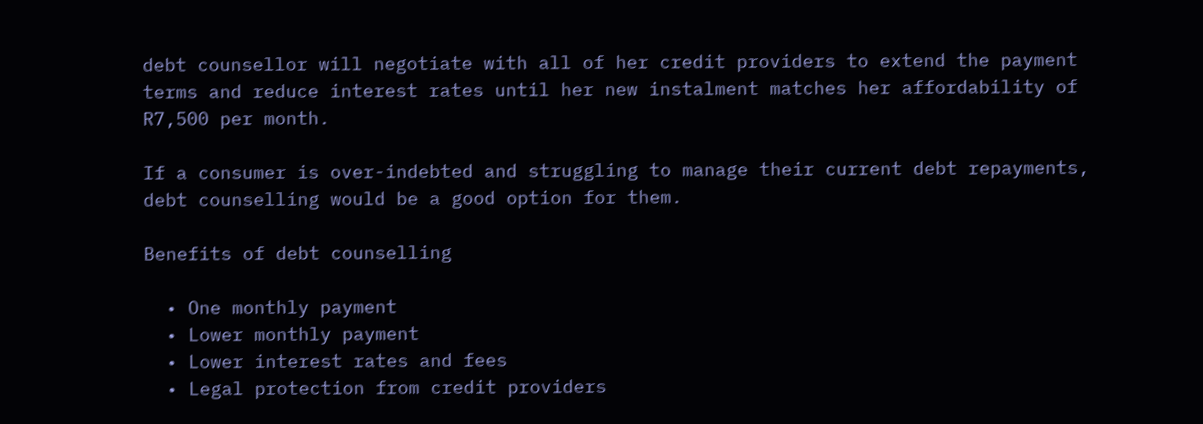debt counsellor will negotiate with all of her credit providers to extend the payment terms and reduce interest rates until her new instalment matches her affordability of R7,500 per month.

If a consumer is over-indebted and struggling to manage their current debt repayments, debt counselling would be a good option for them.

Benefits of debt counselling

  • One monthly payment
  • Lower monthly payment
  • Lower interest rates and fees
  • Legal protection from credit providers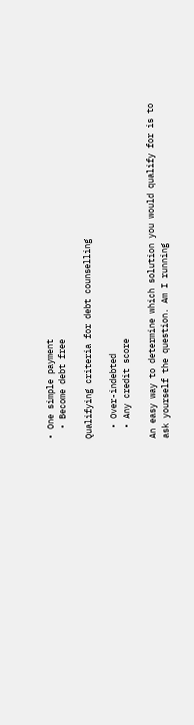• One simple payment
  • Become debt free

Qualifying criteria for debt counselling

  • Over-indebted
  • Any credit score

An easy way to determine which solution you would qualify for is to ask yourself the question. Am I running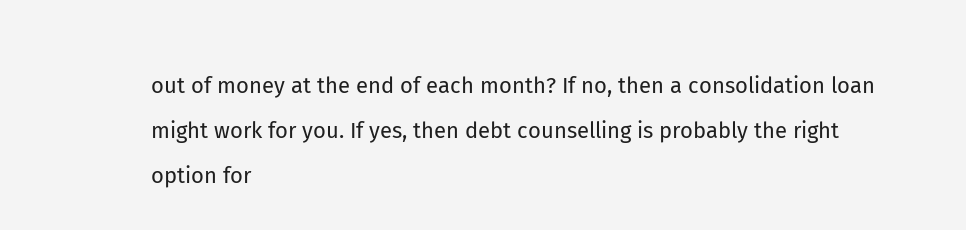out of money at the end of each month? If no, then a consolidation loan might work for you. If yes, then debt counselling is probably the right option for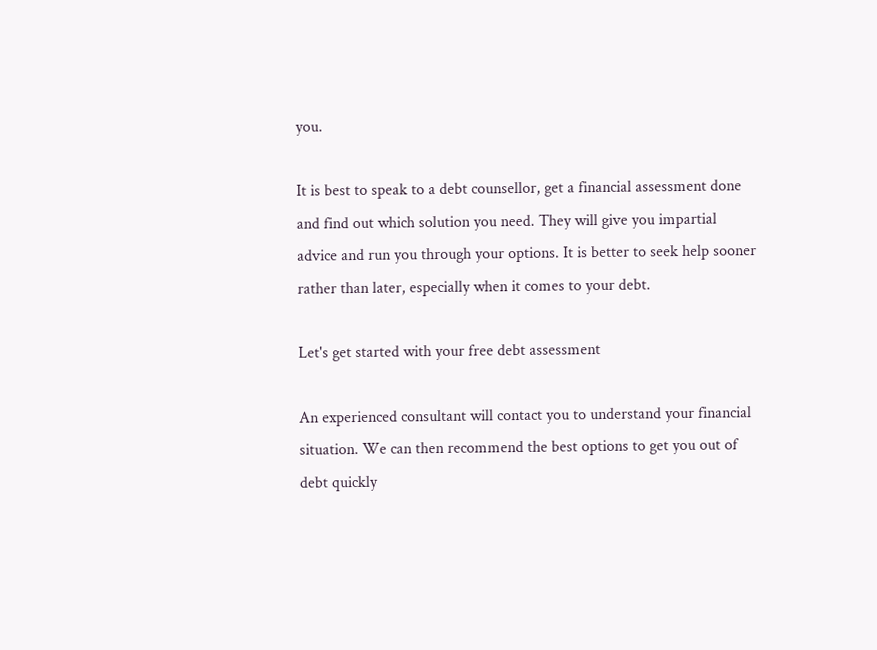you.

It is best to speak to a debt counsellor, get a financial assessment done and find out which solution you need. They will give you impartial advice and run you through your options. It is better to seek help sooner rather than later, especially when it comes to your debt.

Let's get started with your free debt assessment

An experienced consultant will contact you to understand your financial situation. We can then recommend the best options to get you out of debt quickly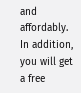and affordably. In addition, you will get a free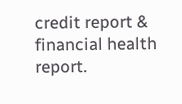credit report & financial health report.